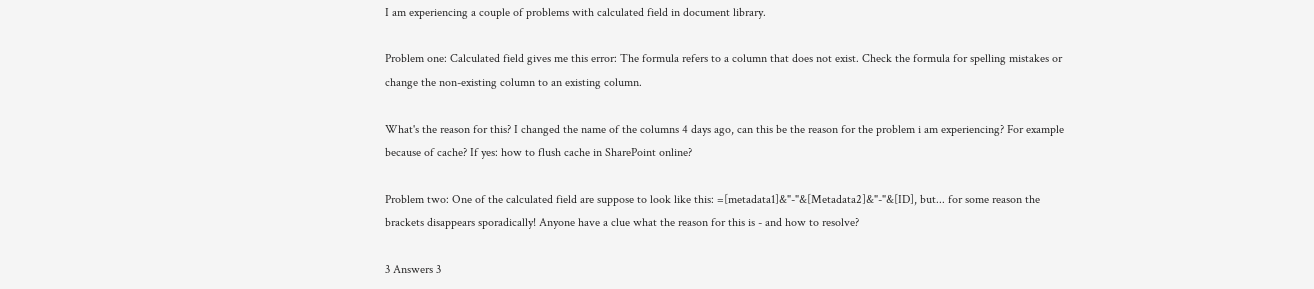I am experiencing a couple of problems with calculated field in document library.

Problem one: Calculated field gives me this error: The formula refers to a column that does not exist. Check the formula for spelling mistakes or change the non-existing column to an existing column.

What's the reason for this? I changed the name of the columns 4 days ago, can this be the reason for the problem i am experiencing? For example because of cache? If yes: how to flush cache in SharePoint online?

Problem two: One of the calculated field are suppose to look like this: =[metadata1]&"-"&[Metadata2]&"-"&[ID], but... for some reason the brackets disappears sporadically! Anyone have a clue what the reason for this is - and how to resolve?

3 Answers 3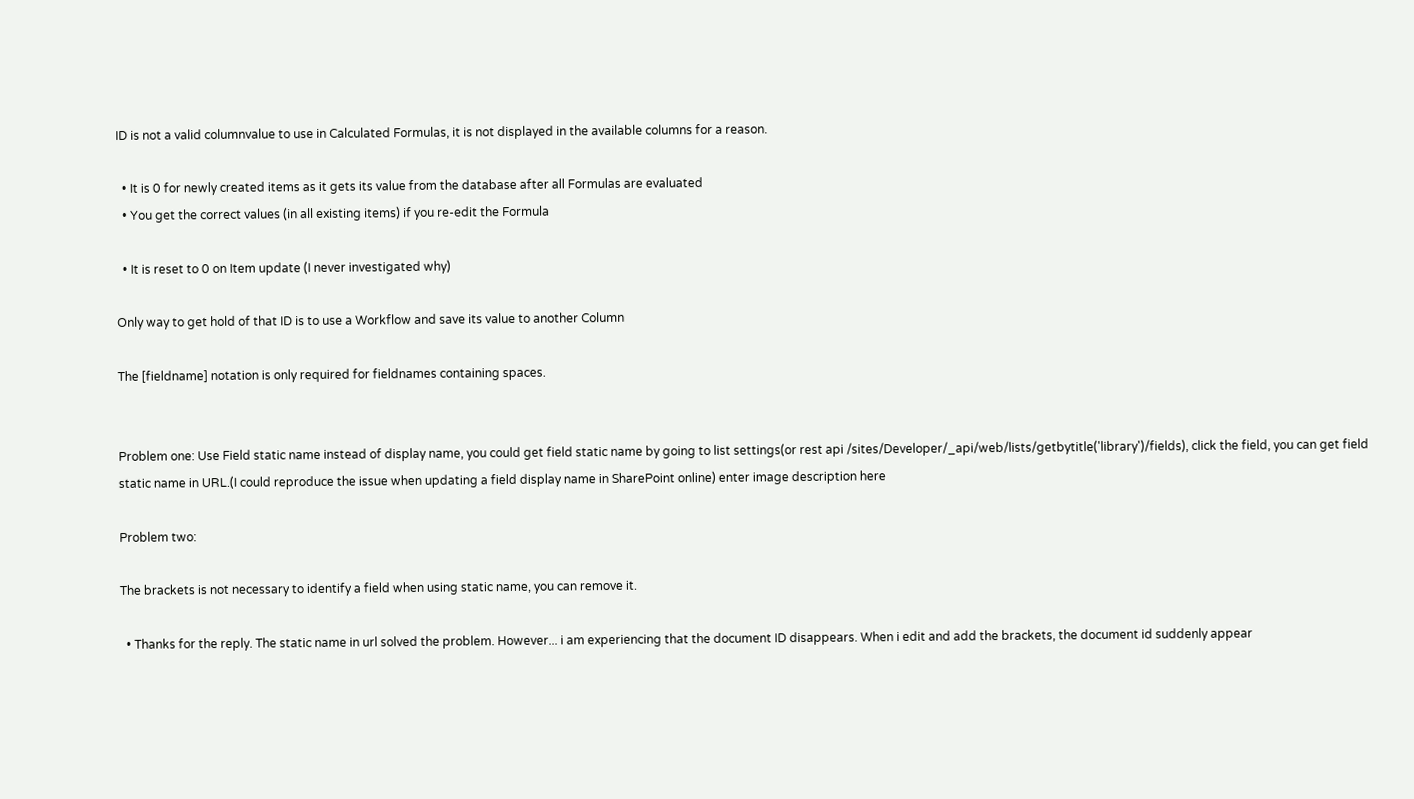ID is not a valid columnvalue to use in Calculated Formulas, it is not displayed in the available columns for a reason.

  • It is 0 for newly created items as it gets its value from the database after all Formulas are evaluated
  • You get the correct values (in all existing items) if you re-edit the Formula

  • It is reset to 0 on Item update (I never investigated why)

Only way to get hold of that ID is to use a Workflow and save its value to another Column

The [fieldname] notation is only required for fieldnames containing spaces.


Problem one: Use Field static name instead of display name, you could get field static name by going to list settings(or rest api /sites/Developer/_api/web/lists/getbytitle('library')/fields), click the field, you can get field static name in URL.(I could reproduce the issue when updating a field display name in SharePoint online) enter image description here

Problem two:

The brackets is not necessary to identify a field when using static name, you can remove it.

  • Thanks for the reply. The static name in url solved the problem. However... i am experiencing that the document ID disappears. When i edit and add the brackets, the document id suddenly appear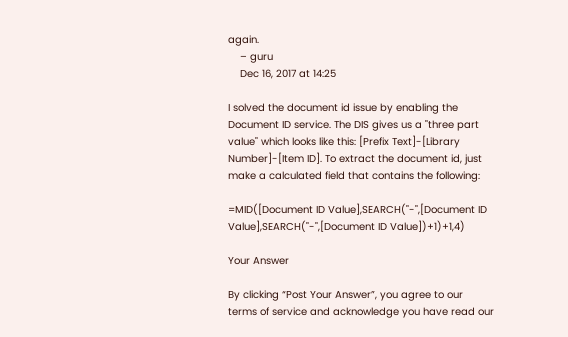again.
    – guru
    Dec 16, 2017 at 14:25

I solved the document id issue by enabling the Document ID service. The DIS gives us a "three part value" which looks like this: [Prefix Text]-[Library Number]-[Item ID]. To extract the document id, just make a calculated field that contains the following:

=MID([Document ID Value],SEARCH("-",[Document ID Value],SEARCH("-",[Document ID Value])+1)+1,4)

Your Answer

By clicking “Post Your Answer”, you agree to our terms of service and acknowledge you have read our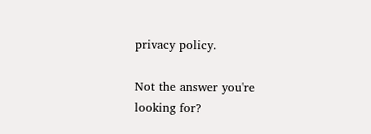privacy policy.

Not the answer you're looking for?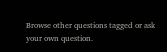Browse other questions tagged or ask your own question.